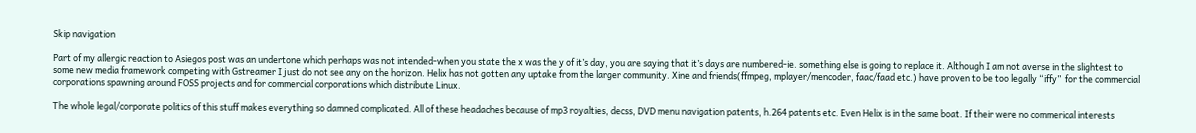Skip navigation

Part of my allergic reaction to Asiegos post was an undertone which perhaps was not intended-when you state the x was the y of it’s day, you are saying that it’s days are numbered-ie. something else is going to replace it. Although I am not averse in the slightest to some new media framework competing with Gstreamer I just do not see any on the horizon. Helix has not gotten any uptake from the larger community. Xine and friends(ffmpeg, mplayer/mencoder, faac/faad etc.) have proven to be too legally “iffy”  for the commercial corporations spawning around FOSS projects and for commercial corporations which distribute Linux.

The whole legal/corporate politics of this stuff makes everything so damned complicated. All of these headaches because of mp3 royalties, decss, DVD menu navigation patents, h.264 patents etc. Even Helix is in the same boat. If their were no commerical interests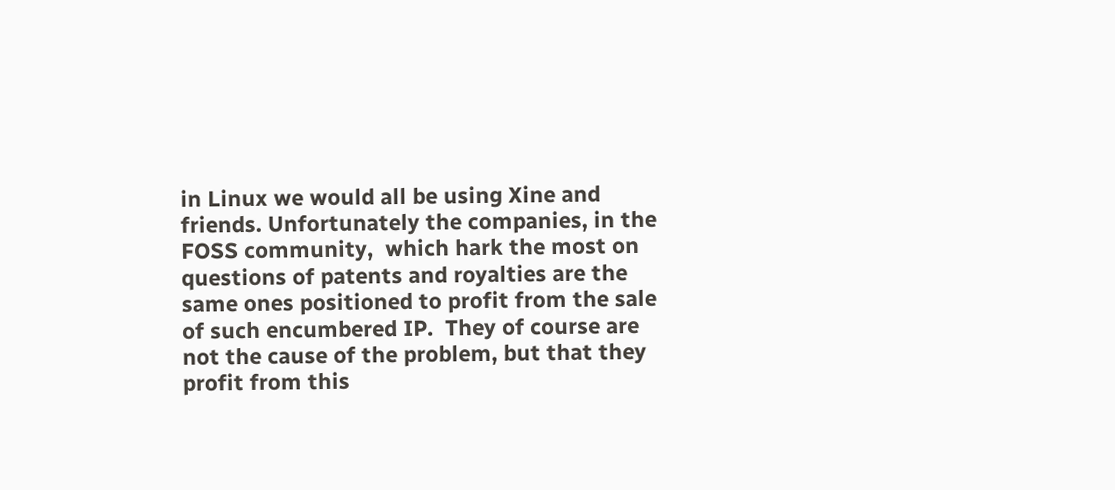in Linux we would all be using Xine and friends. Unfortunately the companies, in the FOSS community,  which hark the most on questions of patents and royalties are the same ones positioned to profit from the sale of such encumbered IP.  They of course are not the cause of the problem, but that they profit from this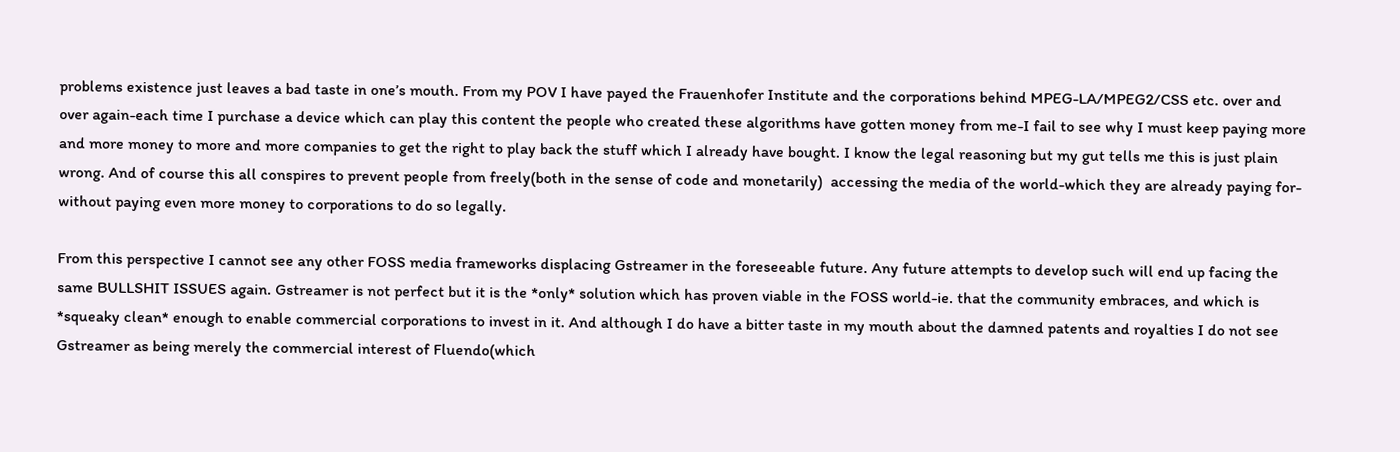problems existence just leaves a bad taste in one’s mouth. From my POV I have payed the Frauenhofer Institute and the corporations behind MPEG-LA/MPEG2/CSS etc. over and over again-each time I purchase a device which can play this content the people who created these algorithms have gotten money from me-I fail to see why I must keep paying more and more money to more and more companies to get the right to play back the stuff which I already have bought. I know the legal reasoning but my gut tells me this is just plain wrong. And of course this all conspires to prevent people from freely(both in the sense of code and monetarily)  accessing the media of the world-which they are already paying for-  without paying even more money to corporations to do so legally.

From this perspective I cannot see any other FOSS media frameworks displacing Gstreamer in the foreseeable future. Any future attempts to develop such will end up facing the same BULLSHIT ISSUES again. Gstreamer is not perfect but it is the *only* solution which has proven viable in the FOSS world-ie. that the community embraces, and which is *squeaky clean* enough to enable commercial corporations to invest in it. And although I do have a bitter taste in my mouth about the damned patents and royalties I do not see Gstreamer as being merely the commercial interest of Fluendo(which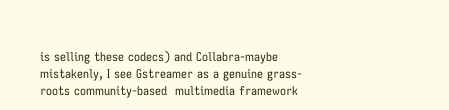is selling these codecs) and Collabra-maybe mistakenly, I see Gstreamer as a genuine grass-roots community-based  multimedia framework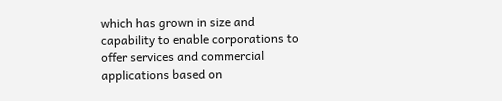which has grown in size and capability to enable corporations to offer services and commercial applications based on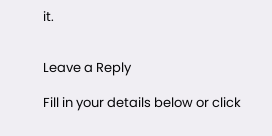it.


Leave a Reply

Fill in your details below or click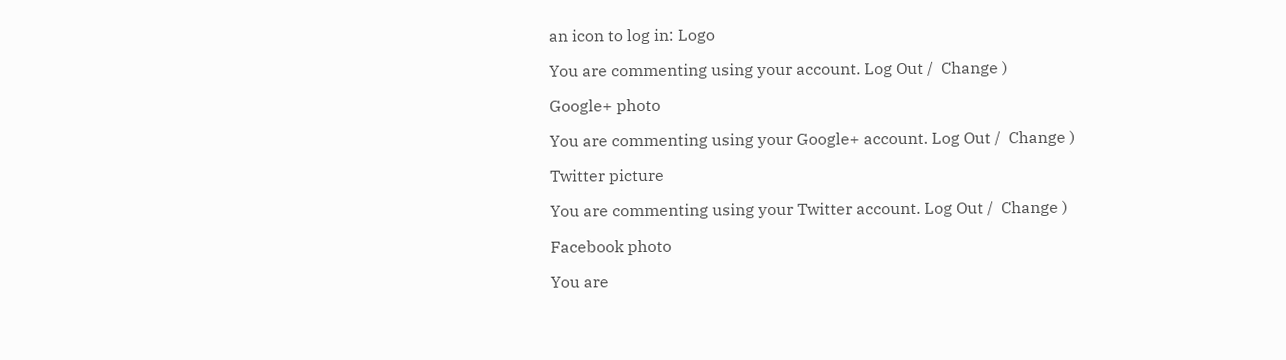an icon to log in: Logo

You are commenting using your account. Log Out /  Change )

Google+ photo

You are commenting using your Google+ account. Log Out /  Change )

Twitter picture

You are commenting using your Twitter account. Log Out /  Change )

Facebook photo

You are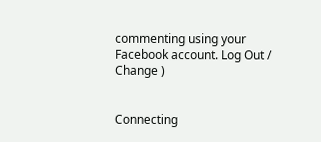commenting using your Facebook account. Log Out /  Change )


Connecting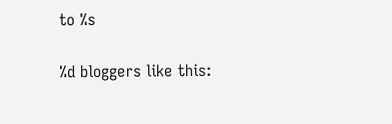to %s

%d bloggers like this: